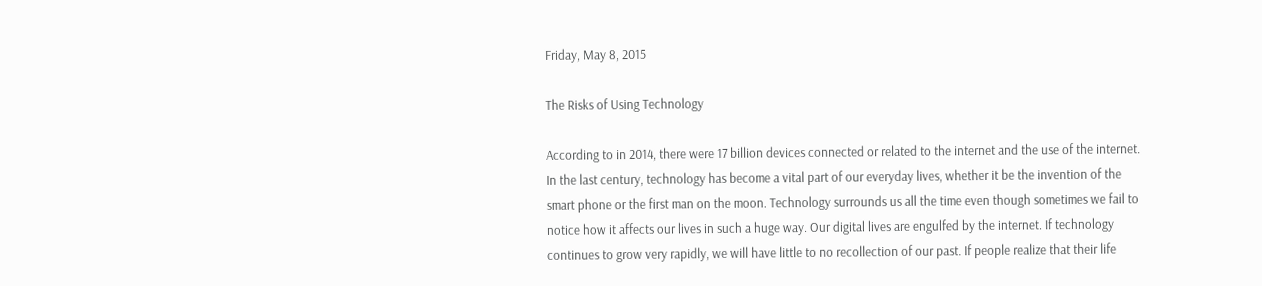Friday, May 8, 2015

The Risks of Using Technology

According to in 2014, there were 17 billion devices connected or related to the internet and the use of the internet. In the last century, technology has become a vital part of our everyday lives, whether it be the invention of the smart phone or the first man on the moon. Technology surrounds us all the time even though sometimes we fail to notice how it affects our lives in such a huge way. Our digital lives are engulfed by the internet. If technology continues to grow very rapidly, we will have little to no recollection of our past. If people realize that their life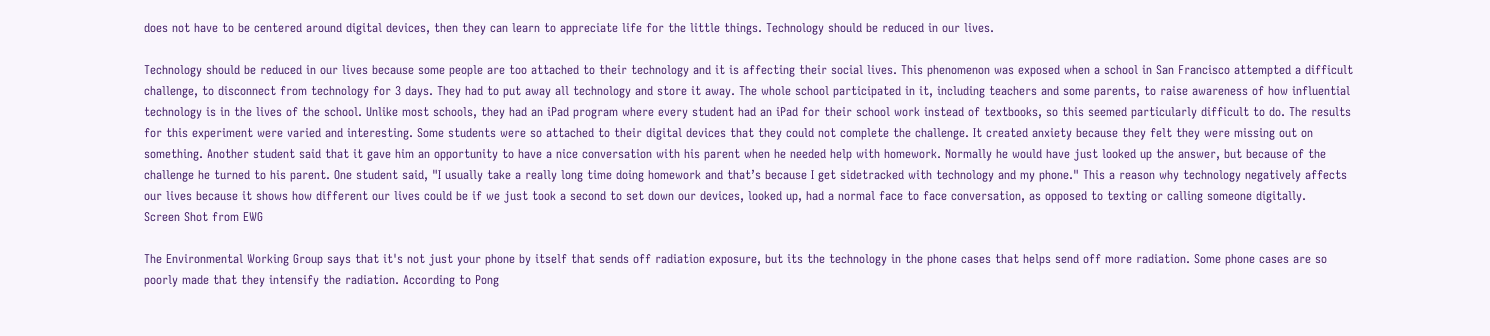does not have to be centered around digital devices, then they can learn to appreciate life for the little things. Technology should be reduced in our lives.

Technology should be reduced in our lives because some people are too attached to their technology and it is affecting their social lives. This phenomenon was exposed when a school in San Francisco attempted a difficult challenge, to disconnect from technology for 3 days. They had to put away all technology and store it away. The whole school participated in it, including teachers and some parents, to raise awareness of how influential technology is in the lives of the school. Unlike most schools, they had an iPad program where every student had an iPad for their school work instead of textbooks, so this seemed particularly difficult to do. The results for this experiment were varied and interesting. Some students were so attached to their digital devices that they could not complete the challenge. It created anxiety because they felt they were missing out on something. Another student said that it gave him an opportunity to have a nice conversation with his parent when he needed help with homework. Normally he would have just looked up the answer, but because of the challenge he turned to his parent. One student said, "I usually take a really long time doing homework and that’s because I get sidetracked with technology and my phone." This a reason why technology negatively affects our lives because it shows how different our lives could be if we just took a second to set down our devices, looked up, had a normal face to face conversation, as opposed to texting or calling someone digitally.
Screen Shot from EWG

The Environmental Working Group says that it's not just your phone by itself that sends off radiation exposure, but its the technology in the phone cases that helps send off more radiation. Some phone cases are so poorly made that they intensify the radiation. According to Pong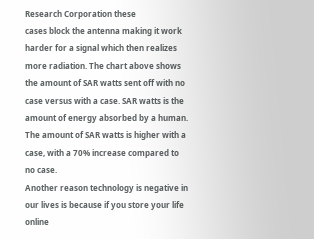Research Corporation these
cases block the antenna making it work harder for a signal which then realizes more radiation. The chart above shows the amount of SAR watts sent off with no case versus with a case. SAR watts is the amount of energy absorbed by a human. The amount of SAR watts is higher with a case, with a 70% increase compared to no case.
Another reason technology is negative in our lives is because if you store your life online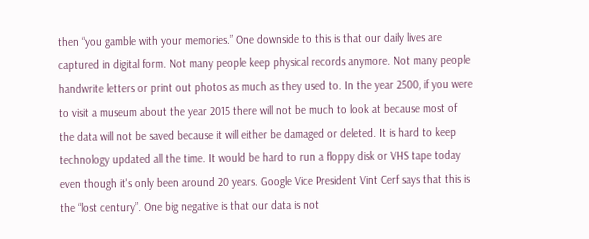then “you gamble with your memories.” One downside to this is that our daily lives are captured in digital form. Not many people keep physical records anymore. Not many people handwrite letters or print out photos as much as they used to. In the year 2500, if you were to visit a museum about the year 2015 there will not be much to look at because most of the data will not be saved because it will either be damaged or deleted. It is hard to keep technology updated all the time. It would be hard to run a floppy disk or VHS tape today even though it's only been around 20 years. Google Vice President Vint Cerf says that this is the “lost century”. One big negative is that our data is not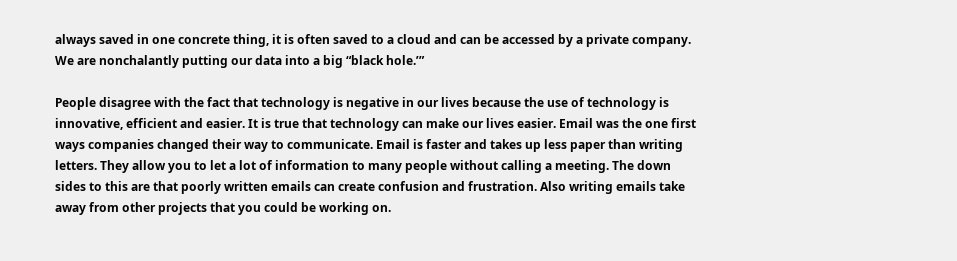always saved in one concrete thing, it is often saved to a cloud and can be accessed by a private company. We are nonchalantly putting our data into a big “black hole.’”

People disagree with the fact that technology is negative in our lives because the use of technology is innovative, efficient and easier. It is true that technology can make our lives easier. Email was the one first ways companies changed their way to communicate. Email is faster and takes up less paper than writing letters. They allow you to let a lot of information to many people without calling a meeting. The down sides to this are that poorly written emails can create confusion and frustration. Also writing emails take away from other projects that you could be working on.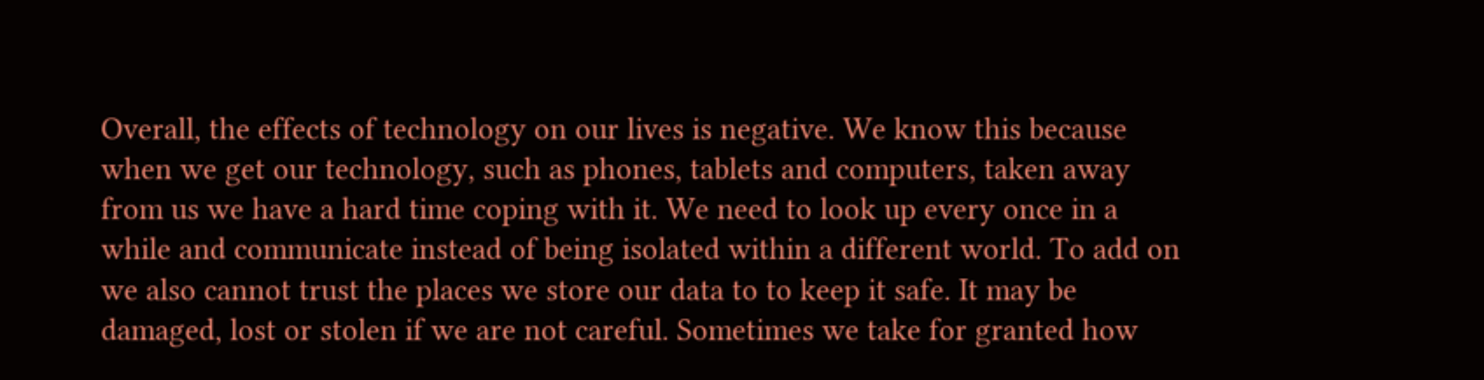Overall, the effects of technology on our lives is negative. We know this because when we get our technology, such as phones, tablets and computers, taken away from us we have a hard time coping with it. We need to look up every once in a while and communicate instead of being isolated within a different world. To add on we also cannot trust the places we store our data to to keep it safe. It may be damaged, lost or stolen if we are not careful. Sometimes we take for granted how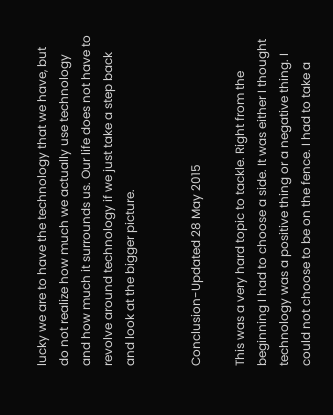lucky we are to have the technology that we have, but do not realize how much we actually use technology and how much it surrounds us. Our life does not have to revolve around technology if we just take a step back and look at the bigger picture.


Conclusion-Updated 28 May 2015

This was a very hard topic to tackle. Right from the beginning I had to choose a side. It was either I thought technology was a positive thing or a negative thing. I could not choose to be on the fence. I had to take a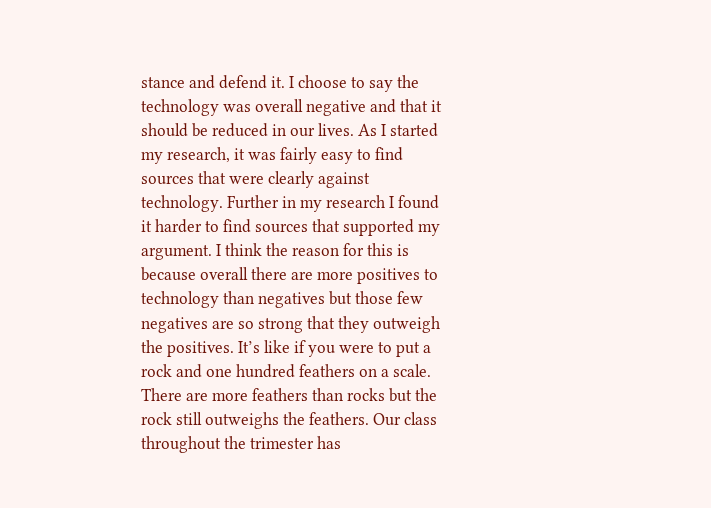stance and defend it. I choose to say the technology was overall negative and that it should be reduced in our lives. As I started my research, it was fairly easy to find sources that were clearly against technology. Further in my research I found it harder to find sources that supported my argument. I think the reason for this is because overall there are more positives to technology than negatives but those few negatives are so strong that they outweigh the positives. It’s like if you were to put a rock and one hundred feathers on a scale. There are more feathers than rocks but the rock still outweighs the feathers. Our class throughout the trimester has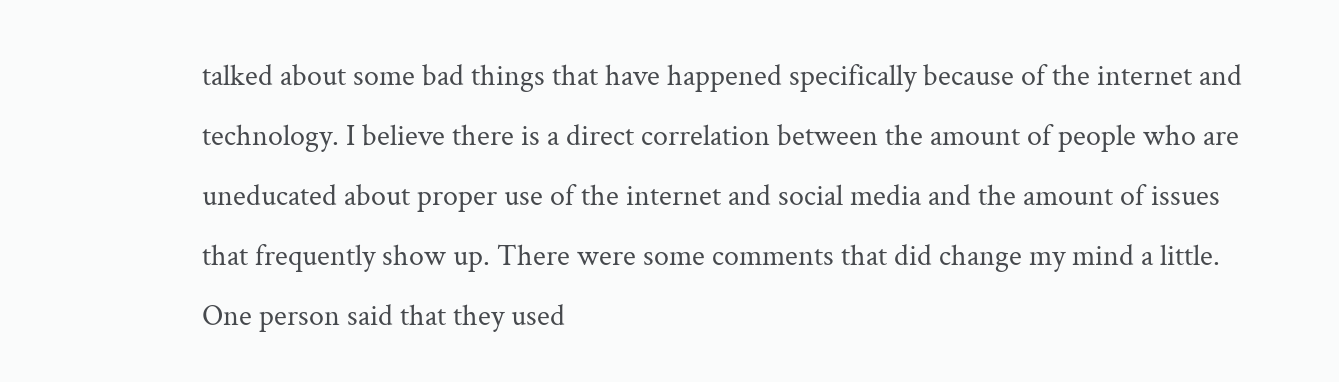talked about some bad things that have happened specifically because of the internet and technology. I believe there is a direct correlation between the amount of people who are uneducated about proper use of the internet and social media and the amount of issues that frequently show up. There were some comments that did change my mind a little. One person said that they used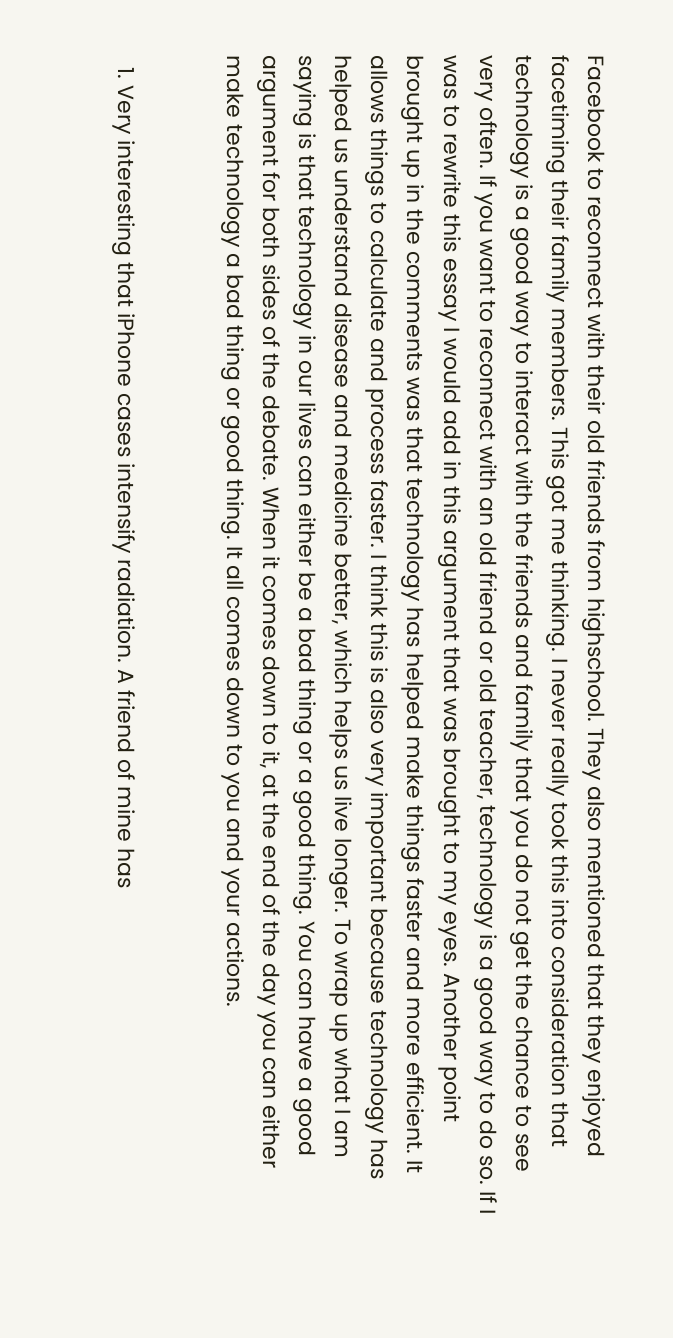Facebook to reconnect with their old friends from highschool. They also mentioned that they enjoyed facetiming their family members. This got me thinking. I never really took this into consideration that technology is a good way to interact with the friends and family that you do not get the chance to see very often. If you want to reconnect with an old friend or old teacher, technology is a good way to do so. If I was to rewrite this essay I would add in this argument that was brought to my eyes. Another point brought up in the comments was that technology has helped make things faster and more efficient. It allows things to calculate and process faster. I think this is also very important because technology has helped us understand disease and medicine better, which helps us live longer. To wrap up what I am saying is that technology in our lives can either be a bad thing or a good thing. You can have a good argument for both sides of the debate. When it comes down to it, at the end of the day you can either make technology a bad thing or good thing. It all comes down to you and your actions.


  1. Very interesting that iPhone cases intensify radiation. A friend of mine has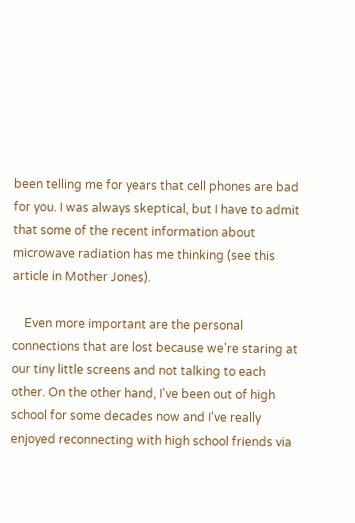been telling me for years that cell phones are bad for you. I was always skeptical, but I have to admit that some of the recent information about microwave radiation has me thinking (see this article in Mother Jones).

    Even more important are the personal connections that are lost because we're staring at our tiny little screens and not talking to each other. On the other hand, I've been out of high school for some decades now and I've really enjoyed reconnecting with high school friends via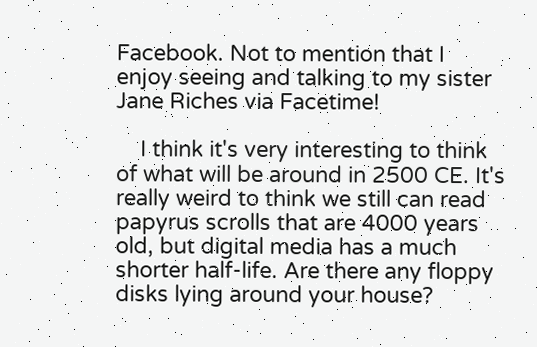Facebook. Not to mention that I enjoy seeing and talking to my sister Jane Riches via Facetime!

    I think it's very interesting to think of what will be around in 2500 CE. It's really weird to think we still can read papyrus scrolls that are 4000 years old, but digital media has a much shorter half-life. Are there any floppy disks lying around your house?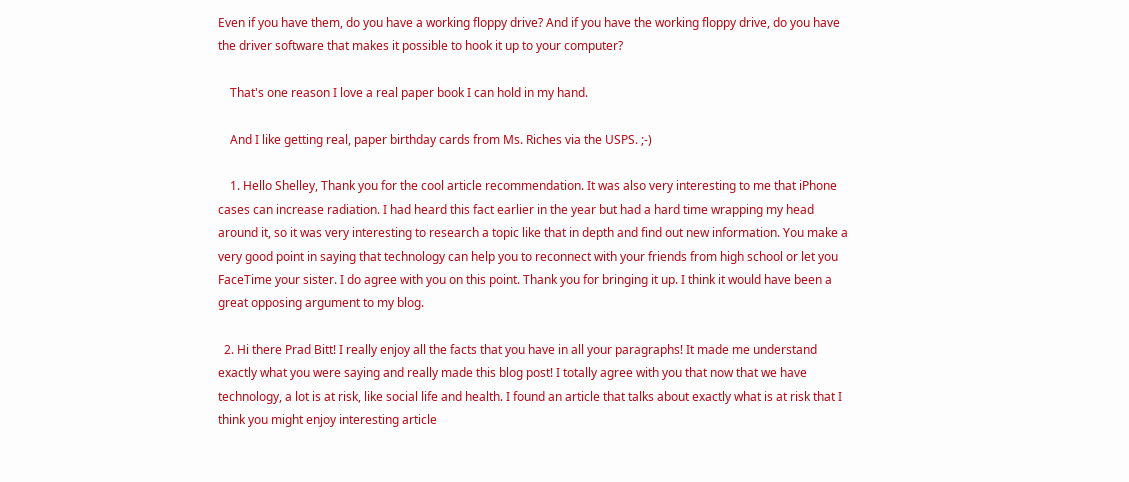Even if you have them, do you have a working floppy drive? And if you have the working floppy drive, do you have the driver software that makes it possible to hook it up to your computer?

    That's one reason I love a real paper book I can hold in my hand.

    And I like getting real, paper birthday cards from Ms. Riches via the USPS. ;-)

    1. Hello Shelley, Thank you for the cool article recommendation. It was also very interesting to me that iPhone cases can increase radiation. I had heard this fact earlier in the year but had a hard time wrapping my head around it, so it was very interesting to research a topic like that in depth and find out new information. You make a very good point in saying that technology can help you to reconnect with your friends from high school or let you FaceTime your sister. I do agree with you on this point. Thank you for bringing it up. I think it would have been a great opposing argument to my blog.

  2. Hi there Prad Bitt! I really enjoy all the facts that you have in all your paragraphs! It made me understand exactly what you were saying and really made this blog post! I totally agree with you that now that we have technology, a lot is at risk, like social life and health. I found an article that talks about exactly what is at risk that I think you might enjoy interesting article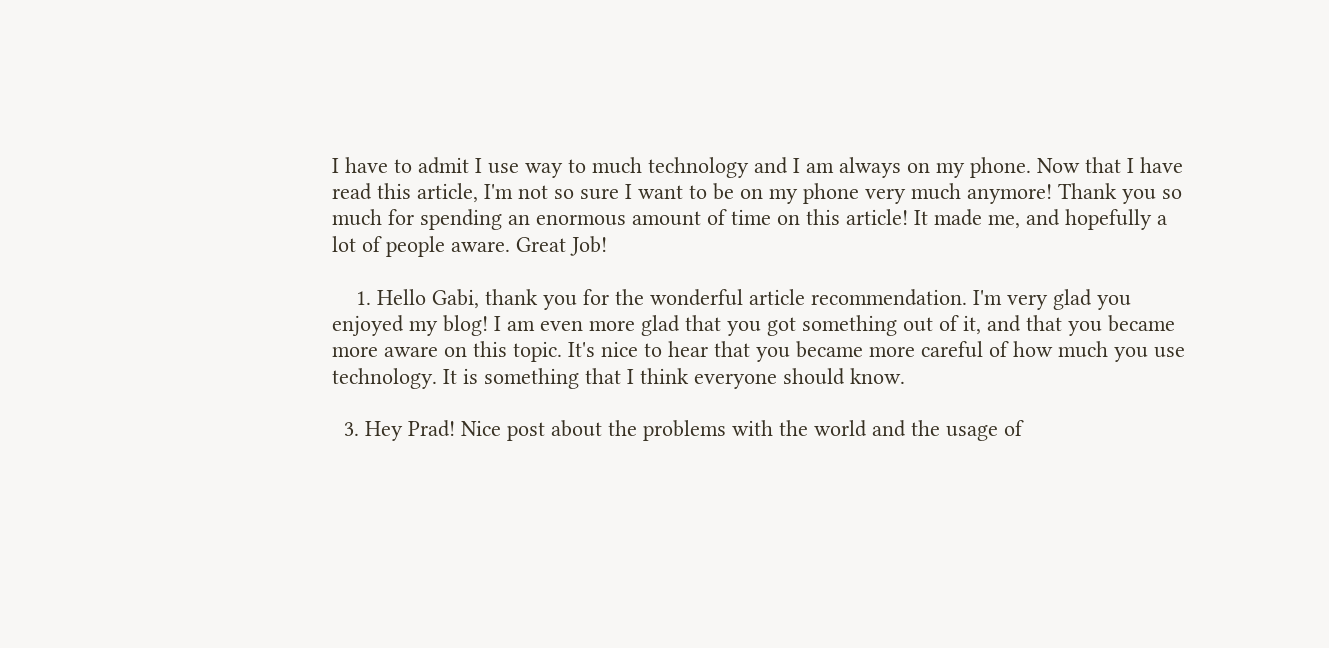I have to admit I use way to much technology and I am always on my phone. Now that I have read this article, I'm not so sure I want to be on my phone very much anymore! Thank you so much for spending an enormous amount of time on this article! It made me, and hopefully a lot of people aware. Great Job!

    1. Hello Gabi, thank you for the wonderful article recommendation. I'm very glad you enjoyed my blog! I am even more glad that you got something out of it, and that you became more aware on this topic. It's nice to hear that you became more careful of how much you use technology. It is something that I think everyone should know.

  3. Hey Prad! Nice post about the problems with the world and the usage of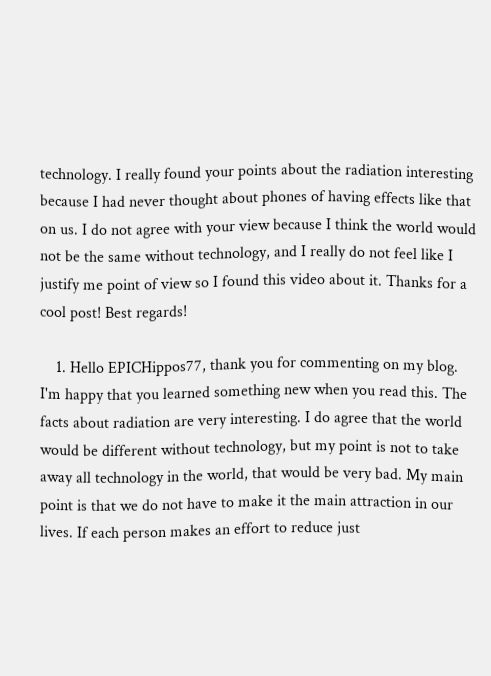technology. I really found your points about the radiation interesting because I had never thought about phones of having effects like that on us. I do not agree with your view because I think the world would not be the same without technology, and I really do not feel like I justify me point of view so I found this video about it. Thanks for a cool post! Best regards!

    1. Hello EPICHippos77, thank you for commenting on my blog. I'm happy that you learned something new when you read this. The facts about radiation are very interesting. I do agree that the world would be different without technology, but my point is not to take away all technology in the world, that would be very bad. My main point is that we do not have to make it the main attraction in our lives. If each person makes an effort to reduce just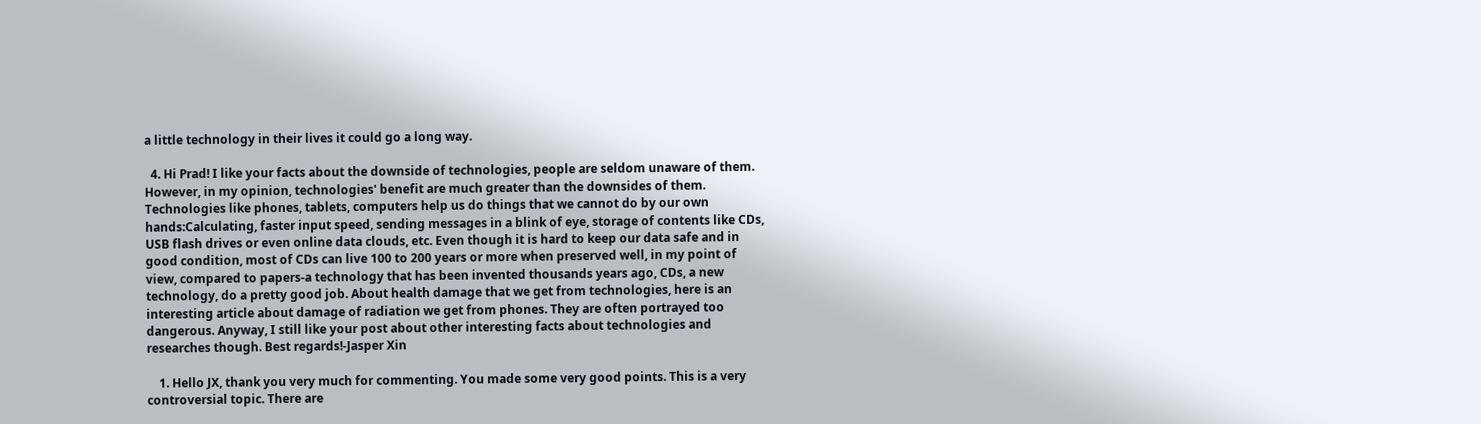a little technology in their lives it could go a long way.

  4. Hi Prad! I like your facts about the downside of technologies, people are seldom unaware of them. However, in my opinion, technologies' benefit are much greater than the downsides of them. Technologies like phones, tablets, computers help us do things that we cannot do by our own hands:Calculating, faster input speed, sending messages in a blink of eye, storage of contents like CDs, USB flash drives or even online data clouds, etc. Even though it is hard to keep our data safe and in good condition, most of CDs can live 100 to 200 years or more when preserved well, in my point of view, compared to papers-a technology that has been invented thousands years ago, CDs, a new technology, do a pretty good job. About health damage that we get from technologies, here is an interesting article about damage of radiation we get from phones. They are often portrayed too dangerous. Anyway, I still like your post about other interesting facts about technologies and researches though. Best regards!-Jasper Xin

    1. Hello JX, thank you very much for commenting. You made some very good points. This is a very controversial topic. There are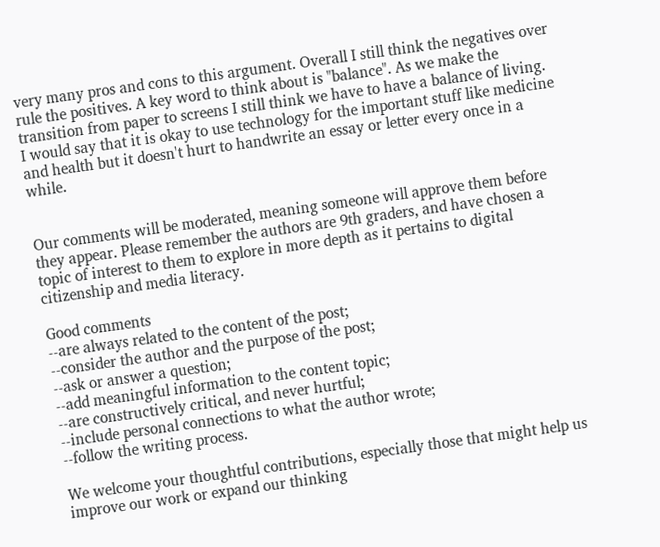very many pros and cons to this argument. Overall I still think the negatives over rule the positives. A key word to think about is "balance". As we make the transition from paper to screens I still think we have to have a balance of living. I would say that it is okay to use technology for the important stuff like medicine and health but it doesn't hurt to handwrite an essay or letter every once in a while.


Our comments will be moderated, meaning someone will approve them before they appear. Please remember the authors are 9th graders, and have chosen a topic of interest to them to explore in more depth as it pertains to digital citizenship and media literacy.

Good comments
--are always related to the content of the post;
--consider the author and the purpose of the post;
--ask or answer a question;
--add meaningful information to the content topic;
--are constructively critical, and never hurtful;
--include personal connections to what the author wrote;
--follow the writing process.

We welcome your thoughtful contributions, especially those that might help us improve our work or expand our thinking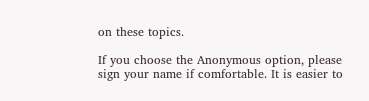on these topics.

If you choose the Anonymous option, please sign your name if comfortable. It is easier to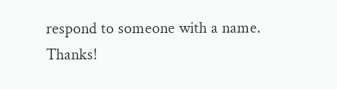respond to someone with a name. Thanks!